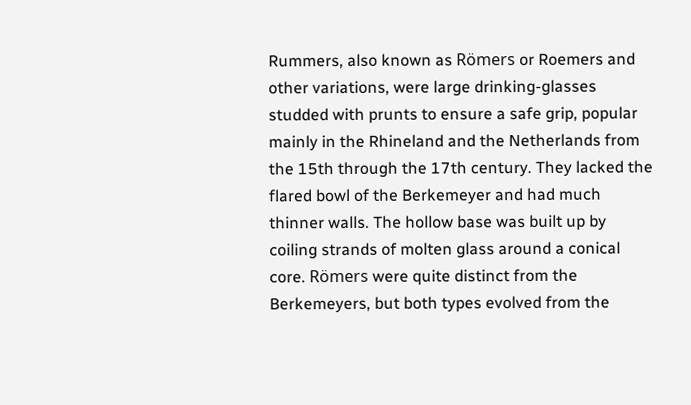Rummers, also known as Römers or Roemers and other variations, were large drinking-glasses studded with prunts to ensure a safe grip, popular mainly in the Rhineland and the Netherlands from the 15th through the 17th century. They lacked the flared bowl of the Berkemeyer and had much thinner walls. The hollow base was built up by coiling strands of molten glass around a conical core. Römers were quite distinct from the Berkemeyers, but both types evolved from the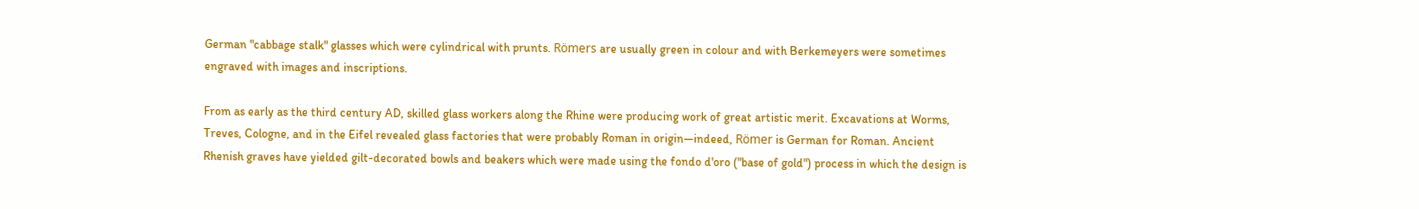German "cabbage stalk" glasses which were cylindrical with prunts. Römers are usually green in colour and with Berkemeyers were sometimes engraved with images and inscriptions.

From as early as the third century AD, skilled glass workers along the Rhine were producing work of great artistic merit. Excavations at Worms, Treves, Cologne, and in the Eifel revealed glass factories that were probably Roman in origin—indeed, Römer is German for Roman. Ancient Rhenish graves have yielded gilt-decorated bowls and beakers which were made using the fondo d'oro ("base of gold") process in which the design is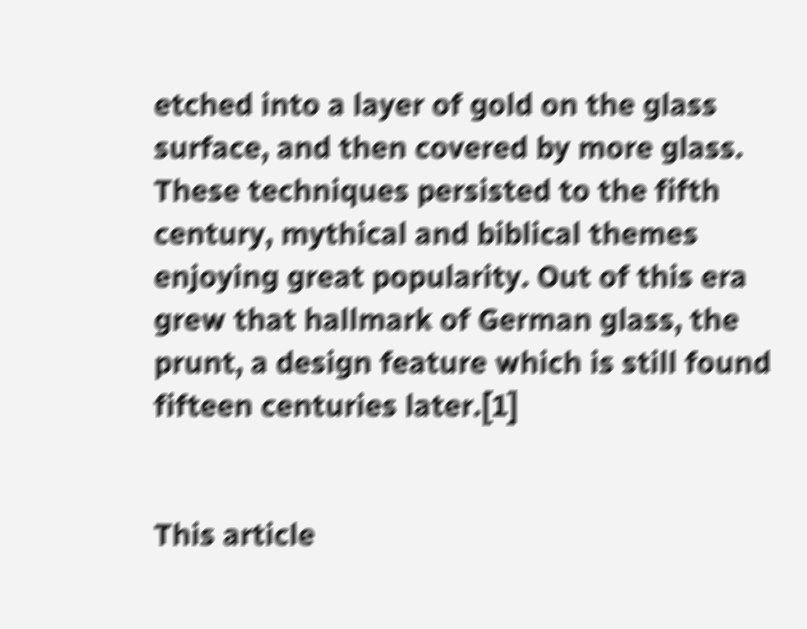etched into a layer of gold on the glass surface, and then covered by more glass. These techniques persisted to the fifth century, mythical and biblical themes enjoying great popularity. Out of this era grew that hallmark of German glass, the prunt, a design feature which is still found fifteen centuries later.[1]


This article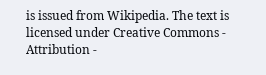is issued from Wikipedia. The text is licensed under Creative Commons - Attribution -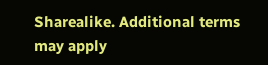Sharealike. Additional terms may apply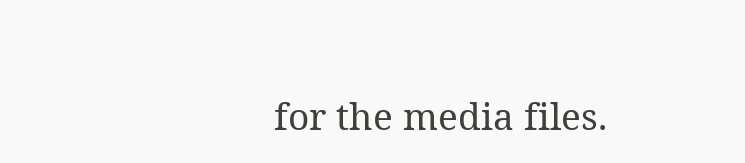for the media files.